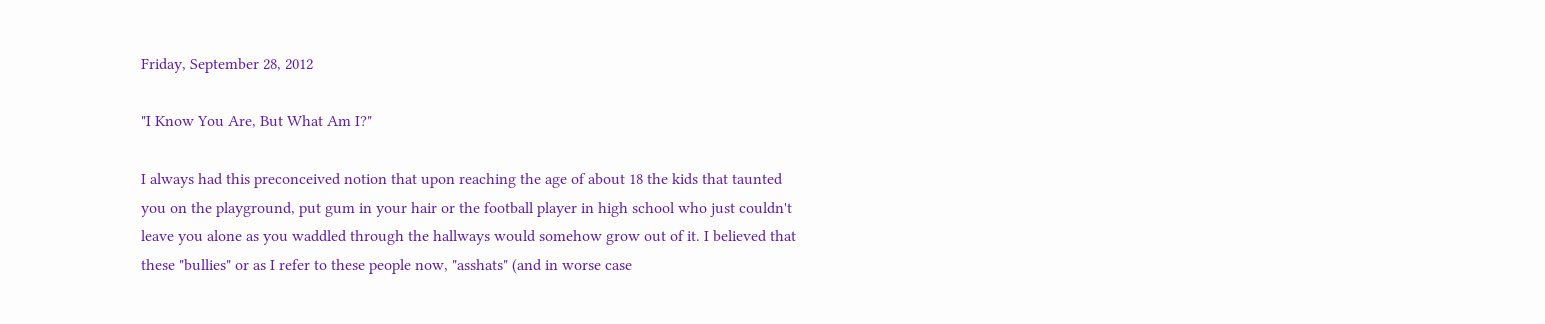Friday, September 28, 2012

"I Know You Are, But What Am I?"

I always had this preconceived notion that upon reaching the age of about 18 the kids that taunted you on the playground, put gum in your hair or the football player in high school who just couldn't leave you alone as you waddled through the hallways would somehow grow out of it. I believed that these "bullies" or as I refer to these people now, "asshats" (and in worse case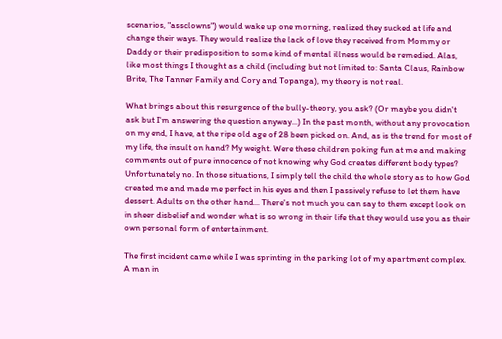scenarios, "assclowns") would wake up one morning, realized they sucked at life and change their ways. They would realize the lack of love they received from Mommy or Daddy or their predisposition to some kind of mental illness would be remedied. Alas, like most things I thought as a child (including but not limited to: Santa Claus, Rainbow Brite, The Tanner Family and Cory and Topanga), my theory is not real.

What brings about this resurgence of the bully-theory, you ask? (Or maybe you didn't ask but I'm answering the question anyway...) In the past month, without any provocation on my end, I have, at the ripe old age of 28 been picked on. And, as is the trend for most of my life, the insult on hand? My weight. Were these children poking fun at me and making comments out of pure innocence of not knowing why God creates different body types? Unfortunately no. In those situations, I simply tell the child the whole story as to how God created me and made me perfect in his eyes and then I passively refuse to let them have dessert. Adults on the other hand... There's not much you can say to them except look on in sheer disbelief and wonder what is so wrong in their life that they would use you as their own personal form of entertainment.

The first incident came while I was sprinting in the parking lot of my apartment complex. A man in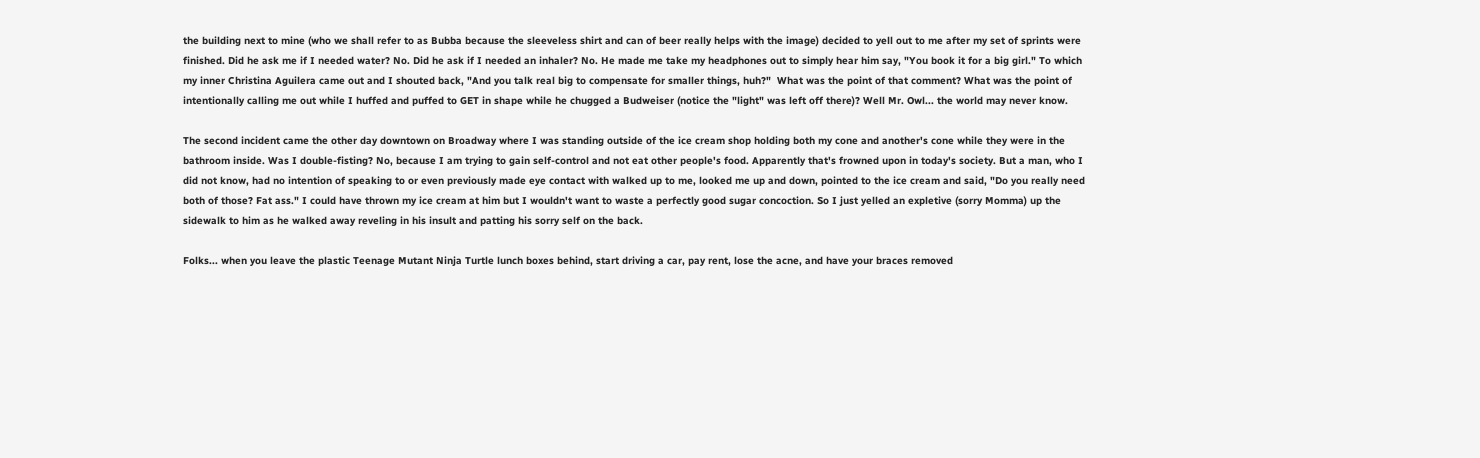the building next to mine (who we shall refer to as Bubba because the sleeveless shirt and can of beer really helps with the image) decided to yell out to me after my set of sprints were finished. Did he ask me if I needed water? No. Did he ask if I needed an inhaler? No. He made me take my headphones out to simply hear him say, "You book it for a big girl." To which my inner Christina Aguilera came out and I shouted back, "And you talk real big to compensate for smaller things, huh?"  What was the point of that comment? What was the point of intentionally calling me out while I huffed and puffed to GET in shape while he chugged a Budweiser (notice the "light" was left off there)? Well Mr. Owl... the world may never know.

The second incident came the other day downtown on Broadway where I was standing outside of the ice cream shop holding both my cone and another's cone while they were in the bathroom inside. Was I double-fisting? No, because I am trying to gain self-control and not eat other people's food. Apparently that's frowned upon in today's society. But a man, who I did not know, had no intention of speaking to or even previously made eye contact with walked up to me, looked me up and down, pointed to the ice cream and said, "Do you really need both of those? Fat ass." I could have thrown my ice cream at him but I wouldn't want to waste a perfectly good sugar concoction. So I just yelled an expletive (sorry Momma) up the sidewalk to him as he walked away reveling in his insult and patting his sorry self on the back.

Folks... when you leave the plastic Teenage Mutant Ninja Turtle lunch boxes behind, start driving a car, pay rent, lose the acne, and have your braces removed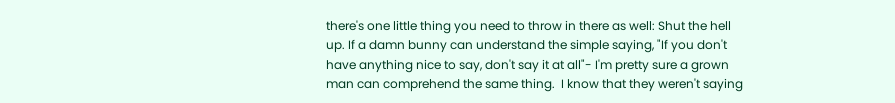there's one little thing you need to throw in there as well: Shut the hell up. If a damn bunny can understand the simple saying, "If you don't have anything nice to say, don't say it at all"- I'm pretty sure a grown man can comprehend the same thing.  I know that they weren't saying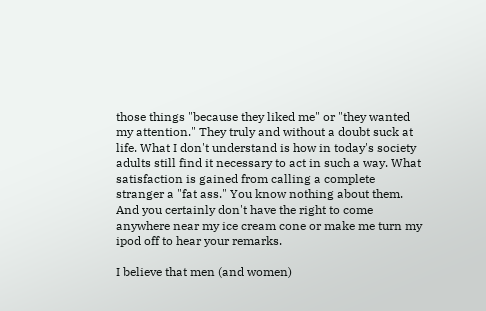those things "because they liked me" or "they wanted my attention." They truly and without a doubt suck at life. What I don't understand is how in today's society adults still find it necessary to act in such a way. What satisfaction is gained from calling a complete stranger a "fat ass." You know nothing about them. And you certainly don't have the right to come anywhere near my ice cream cone or make me turn my ipod off to hear your remarks.

I believe that men (and women)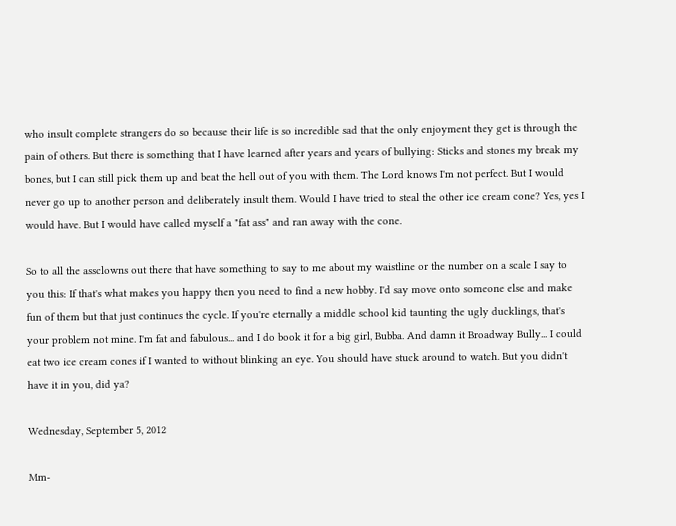who insult complete strangers do so because their life is so incredible sad that the only enjoyment they get is through the pain of others. But there is something that I have learned after years and years of bullying: Sticks and stones my break my bones, but I can still pick them up and beat the hell out of you with them. The Lord knows I'm not perfect. But I would never go up to another person and deliberately insult them. Would I have tried to steal the other ice cream cone? Yes, yes I would have. But I would have called myself a "fat ass" and ran away with the cone.

So to all the assclowns out there that have something to say to me about my waistline or the number on a scale I say to you this: If that's what makes you happy then you need to find a new hobby. I'd say move onto someone else and make fun of them but that just continues the cycle. If you're eternally a middle school kid taunting the ugly ducklings, that's your problem not mine. I'm fat and fabulous... and I do book it for a big girl, Bubba. And damn it Broadway Bully... I could eat two ice cream cones if I wanted to without blinking an eye. You should have stuck around to watch. But you didn't have it in you, did ya?

Wednesday, September 5, 2012

Mm-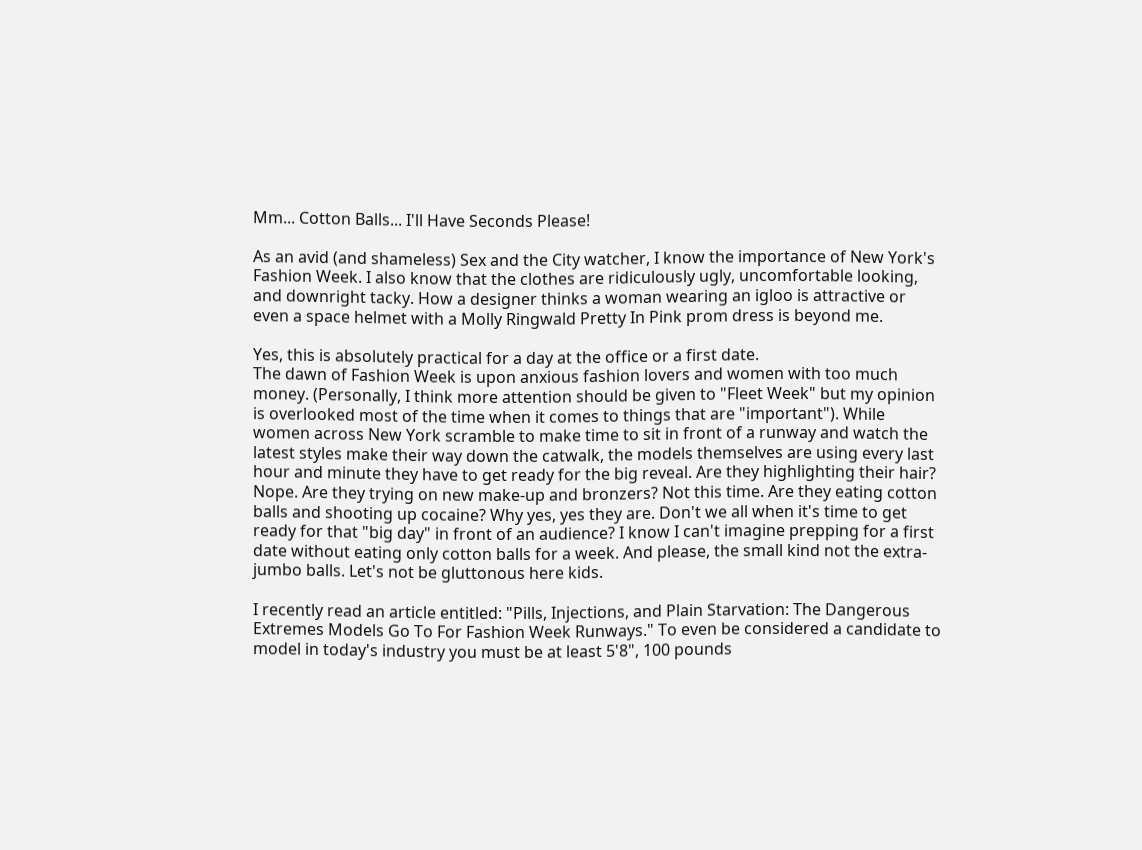Mm... Cotton Balls... I'll Have Seconds Please!

As an avid (and shameless) Sex and the City watcher, I know the importance of New York's Fashion Week. I also know that the clothes are ridiculously ugly, uncomfortable looking, and downright tacky. How a designer thinks a woman wearing an igloo is attractive or even a space helmet with a Molly Ringwald Pretty In Pink prom dress is beyond me.

Yes, this is absolutely practical for a day at the office or a first date.
The dawn of Fashion Week is upon anxious fashion lovers and women with too much money. (Personally, I think more attention should be given to "Fleet Week" but my opinion is overlooked most of the time when it comes to things that are "important"). While women across New York scramble to make time to sit in front of a runway and watch the latest styles make their way down the catwalk, the models themselves are using every last hour and minute they have to get ready for the big reveal. Are they highlighting their hair? Nope. Are they trying on new make-up and bronzers? Not this time. Are they eating cotton balls and shooting up cocaine? Why yes, yes they are. Don't we all when it's time to get ready for that "big day" in front of an audience? I know I can't imagine prepping for a first date without eating only cotton balls for a week. And please, the small kind not the extra-jumbo balls. Let's not be gluttonous here kids.

I recently read an article entitled: "Pills, Injections, and Plain Starvation: The Dangerous Extremes Models Go To For Fashion Week Runways." To even be considered a candidate to model in today's industry you must be at least 5'8", 100 pounds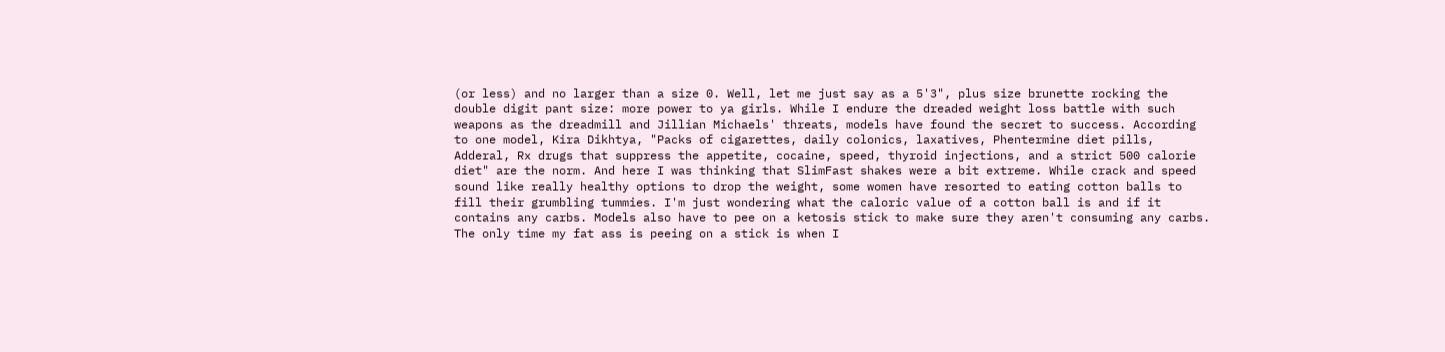(or less) and no larger than a size 0. Well, let me just say as a 5'3", plus size brunette rocking the double digit pant size: more power to ya girls. While I endure the dreaded weight loss battle with such weapons as the dreadmill and Jillian Michaels' threats, models have found the secret to success. According to one model, Kira Dikhtya, "Packs of cigarettes, daily colonics, laxatives, Phentermine diet pills, Adderal, Rx drugs that suppress the appetite, cocaine, speed, thyroid injections, and a strict 500 calorie diet" are the norm. And here I was thinking that SlimFast shakes were a bit extreme. While crack and speed sound like really healthy options to drop the weight, some women have resorted to eating cotton balls to fill their grumbling tummies. I'm just wondering what the caloric value of a cotton ball is and if it contains any carbs. Models also have to pee on a ketosis stick to make sure they aren't consuming any carbs. The only time my fat ass is peeing on a stick is when I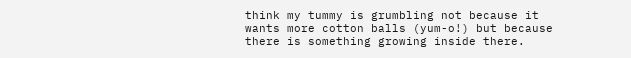think my tummy is grumbling not because it wants more cotton balls (yum-o!) but because there is something growing inside there.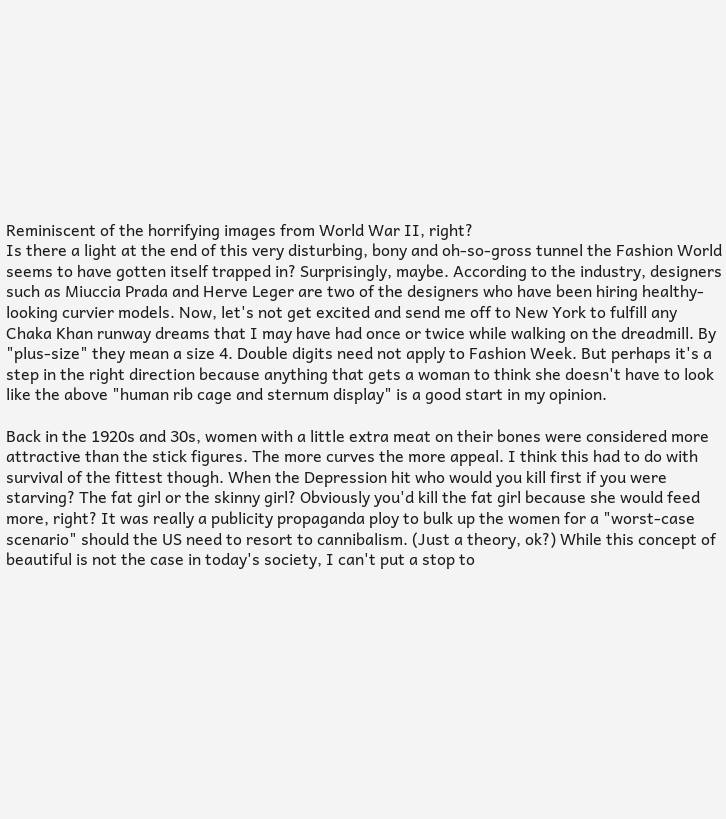Reminiscent of the horrifying images from World War II, right?
Is there a light at the end of this very disturbing, bony and oh-so-gross tunnel the Fashion World seems to have gotten itself trapped in? Surprisingly, maybe. According to the industry, designers such as Miuccia Prada and Herve Leger are two of the designers who have been hiring healthy-looking curvier models. Now, let's not get excited and send me off to New York to fulfill any Chaka Khan runway dreams that I may have had once or twice while walking on the dreadmill. By "plus-size" they mean a size 4. Double digits need not apply to Fashion Week. But perhaps it's a step in the right direction because anything that gets a woman to think she doesn't have to look like the above "human rib cage and sternum display" is a good start in my opinion.

Back in the 1920s and 30s, women with a little extra meat on their bones were considered more attractive than the stick figures. The more curves the more appeal. I think this had to do with survival of the fittest though. When the Depression hit who would you kill first if you were starving? The fat girl or the skinny girl? Obviously you'd kill the fat girl because she would feed more, right? It was really a publicity propaganda ploy to bulk up the women for a "worst-case scenario" should the US need to resort to cannibalism. (Just a theory, ok?) While this concept of beautiful is not the case in today's society, I can't put a stop to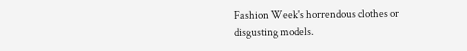Fashion Week's horrendous clothes or disgusting models.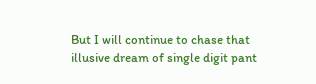But I will continue to chase that illusive dream of single digit pant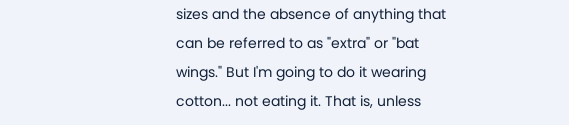sizes and the absence of anything that can be referred to as "extra" or "bat wings." But I'm going to do it wearing cotton... not eating it. That is, unless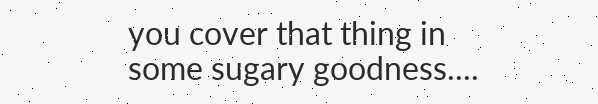you cover that thing in some sugary goodness....